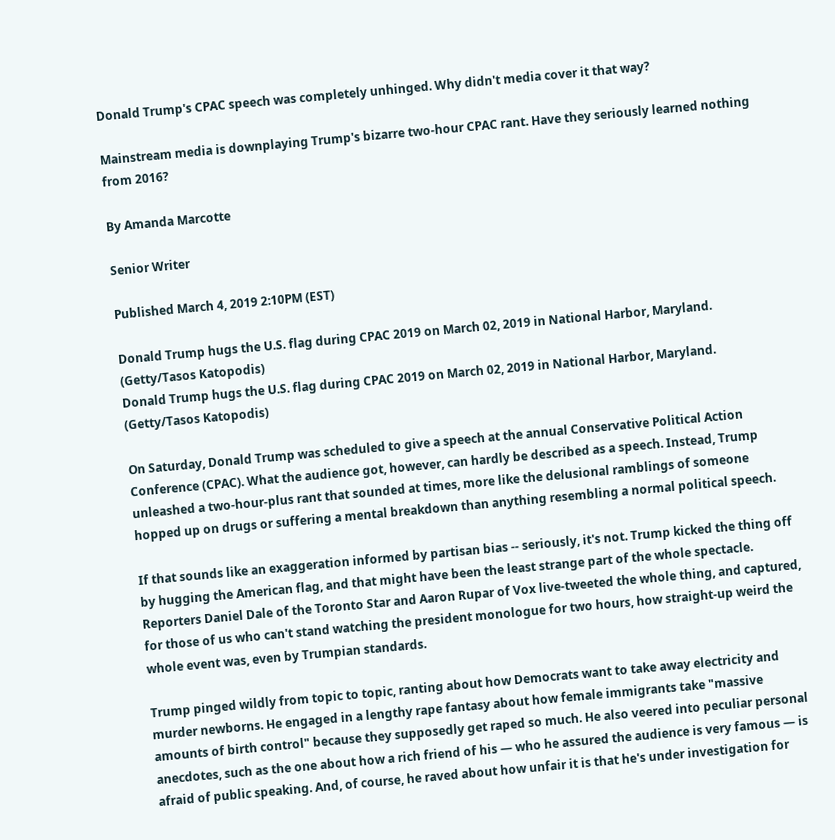Donald Trump's CPAC speech was completely unhinged. Why didn't media cover it that way?

Mainstream media is downplaying Trump's bizarre two-hour CPAC rant. Have they seriously learned nothing from 2016?

By Amanda Marcotte

Senior Writer

Published March 4, 2019 2:10PM (EST)

Donald Trump hugs the U.S. flag during CPAC 2019 on March 02, 2019 in National Harbor, Maryland. (Getty/Tasos Katopodis)
Donald Trump hugs the U.S. flag during CPAC 2019 on March 02, 2019 in National Harbor, Maryland. (Getty/Tasos Katopodis)

On Saturday, Donald Trump was scheduled to give a speech at the annual Conservative Political Action Conference (CPAC). What the audience got, however, can hardly be described as a speech. Instead, Trump unleashed a two-hour-plus rant that sounded at times, more like the delusional ramblings of someone hopped up on drugs or suffering a mental breakdown than anything resembling a normal political speech.

If that sounds like an exaggeration informed by partisan bias -- seriously, it's not. Trump kicked the thing off by hugging the American flag, and that might have been the least strange part of the whole spectacle. Reporters Daniel Dale of the Toronto Star and Aaron Rupar of Vox live-tweeted the whole thing, and captured, for those of us who can't stand watching the president monologue for two hours, how straight-up weird the whole event was, even by Trumpian standards.

Trump pinged wildly from topic to topic, ranting about how Democrats want to take away electricity and murder newborns. He engaged in a lengthy rape fantasy about how female immigrants take "massive amounts of birth control" because they supposedly get raped so much. He also veered into peculiar personal anecdotes, such as the one about how a rich friend of his — who he assured the audience is very famous — is afraid of public speaking. And, of course, he raved about how unfair it is that he's under investigation for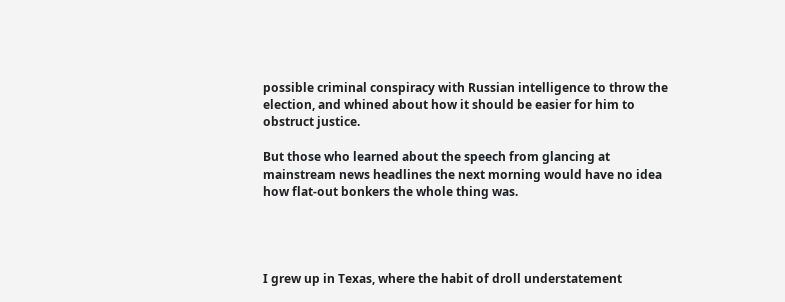possible criminal conspiracy with Russian intelligence to throw the election, and whined about how it should be easier for him to obstruct justice.

But those who learned about the speech from glancing at mainstream news headlines the next morning would have no idea how flat-out bonkers the whole thing was.




I grew up in Texas, where the habit of droll understatement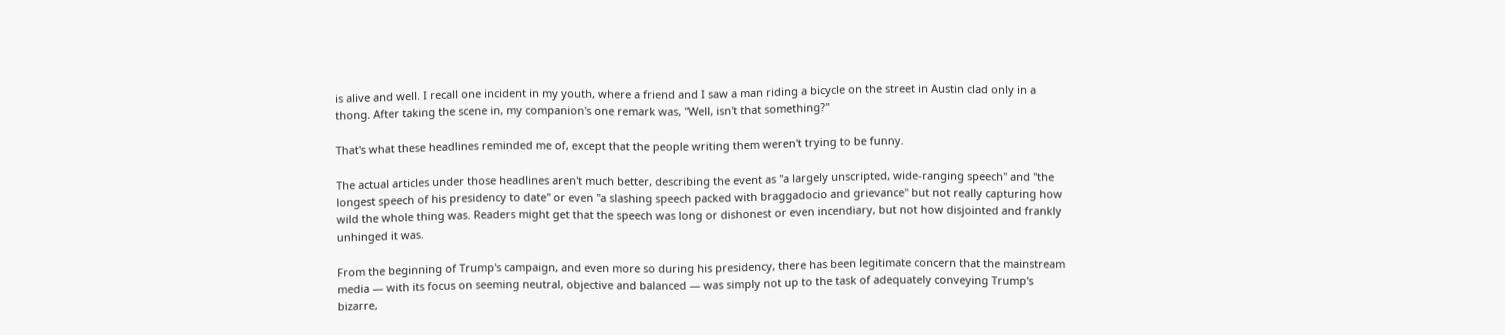is alive and well. I recall one incident in my youth, where a friend and I saw a man riding a bicycle on the street in Austin clad only in a thong. After taking the scene in, my companion's one remark was, "Well, isn't that something?"

That's what these headlines reminded me of, except that the people writing them weren't trying to be funny.

The actual articles under those headlines aren't much better, describing the event as "a largely unscripted, wide-ranging speech" and "the longest speech of his presidency to date" or even "a slashing speech packed with braggadocio and grievance" but not really capturing how wild the whole thing was. Readers might get that the speech was long or dishonest or even incendiary, but not how disjointed and frankly unhinged it was.

From the beginning of Trump's campaign, and even more so during his presidency, there has been legitimate concern that the mainstream media — with its focus on seeming neutral, objective and balanced — was simply not up to the task of adequately conveying Trump's bizarre,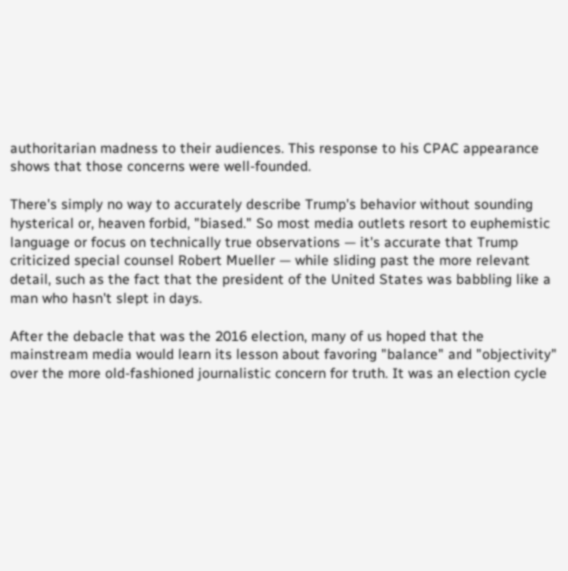authoritarian madness to their audiences. This response to his CPAC appearance shows that those concerns were well-founded.

There's simply no way to accurately describe Trump's behavior without sounding hysterical or, heaven forbid, "biased." So most media outlets resort to euphemistic language or focus on technically true observations — it's accurate that Trump criticized special counsel Robert Mueller — while sliding past the more relevant detail, such as the fact that the president of the United States was babbling like a man who hasn't slept in days.

After the debacle that was the 2016 election, many of us hoped that the mainstream media would learn its lesson about favoring "balance" and "objectivity" over the more old-fashioned journalistic concern for truth. It was an election cycle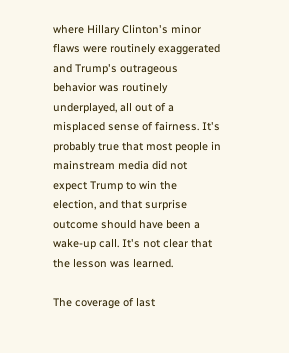where Hillary Clinton's minor flaws were routinely exaggerated and Trump's outrageous behavior was routinely underplayed, all out of a misplaced sense of fairness. It's probably true that most people in mainstream media did not expect Trump to win the election, and that surprise outcome should have been a wake-up call. It's not clear that the lesson was learned.

The coverage of last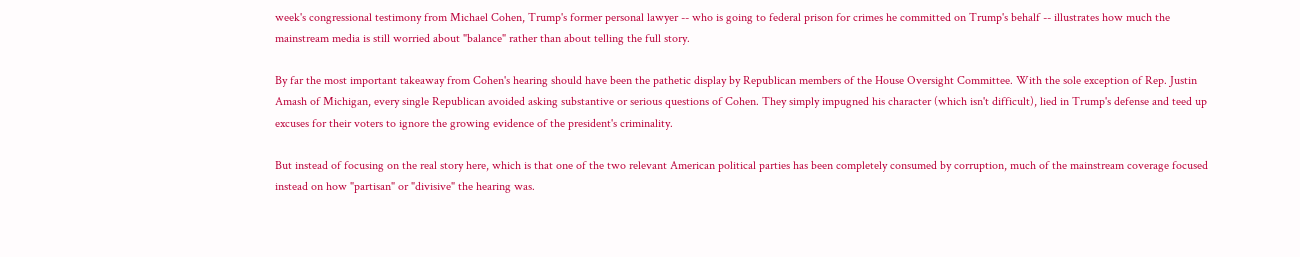week's congressional testimony from Michael Cohen, Trump's former personal lawyer -- who is going to federal prison for crimes he committed on Trump's behalf -- illustrates how much the mainstream media is still worried about "balance" rather than about telling the full story.

By far the most important takeaway from Cohen's hearing should have been the pathetic display by Republican members of the House Oversight Committee. With the sole exception of Rep. Justin Amash of Michigan, every single Republican avoided asking substantive or serious questions of Cohen. They simply impugned his character (which isn't difficult), lied in Trump's defense and teed up excuses for their voters to ignore the growing evidence of the president's criminality.

But instead of focusing on the real story here, which is that one of the two relevant American political parties has been completely consumed by corruption, much of the mainstream coverage focused instead on how "partisan" or "divisive" the hearing was.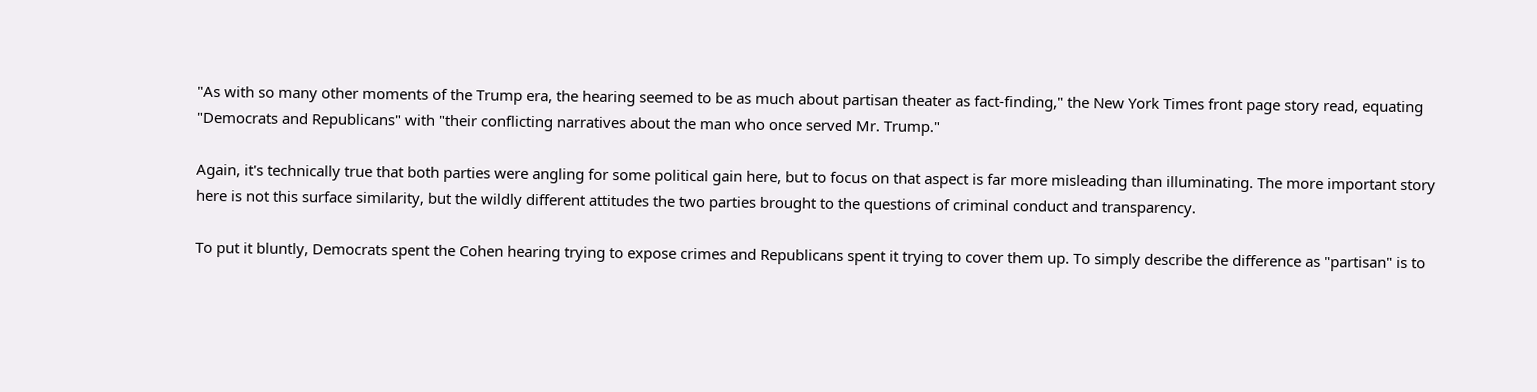"As with so many other moments of the Trump era, the hearing seemed to be as much about partisan theater as fact-finding," the New York Times front page story read, equating "Democrats and Republicans" with "their conflicting narratives about the man who once served Mr. Trump."

Again, it's technically true that both parties were angling for some political gain here, but to focus on that aspect is far more misleading than illuminating. The more important story here is not this surface similarity, but the wildly different attitudes the two parties brought to the questions of criminal conduct and transparency.

To put it bluntly, Democrats spent the Cohen hearing trying to expose crimes and Republicans spent it trying to cover them up. To simply describe the difference as "partisan" is to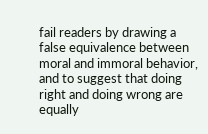fail readers by drawing a false equivalence between moral and immoral behavior, and to suggest that doing right and doing wrong are equally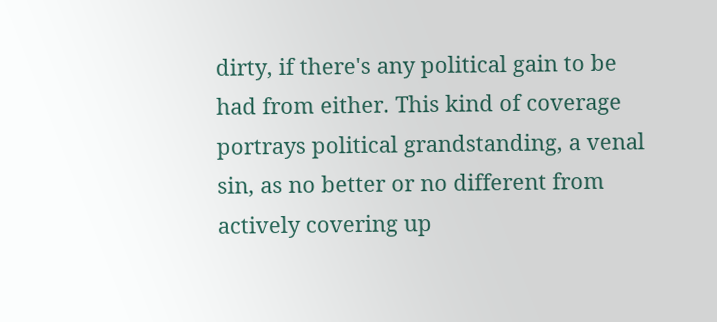dirty, if there's any political gain to be had from either. This kind of coverage portrays political grandstanding, a venal sin, as no better or no different from actively covering up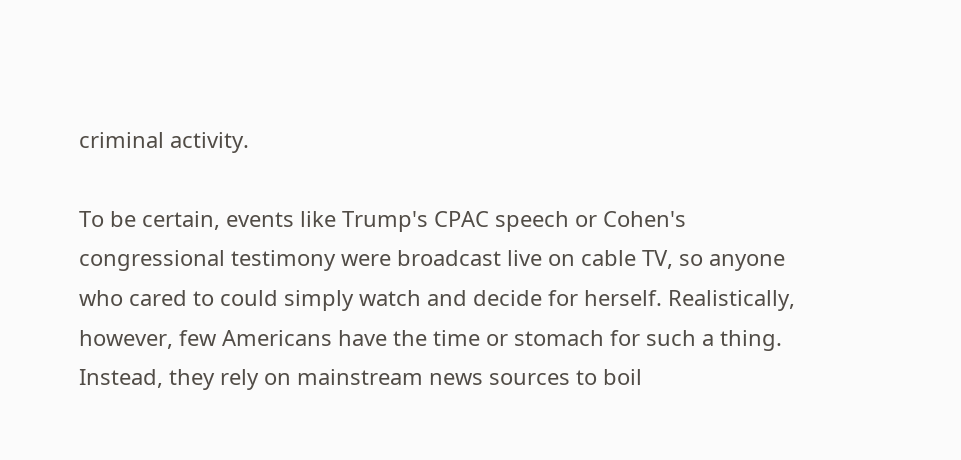criminal activity.

To be certain, events like Trump's CPAC speech or Cohen's congressional testimony were broadcast live on cable TV, so anyone who cared to could simply watch and decide for herself. Realistically, however, few Americans have the time or stomach for such a thing. Instead, they rely on mainstream news sources to boil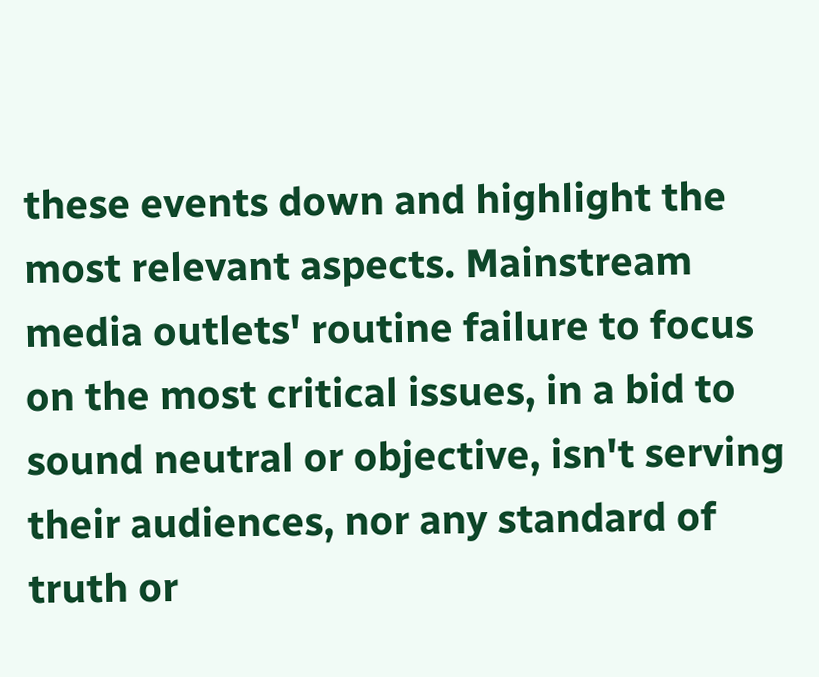these events down and highlight the most relevant aspects. Mainstream media outlets' routine failure to focus on the most critical issues, in a bid to sound neutral or objective, isn't serving their audiences, nor any standard of truth or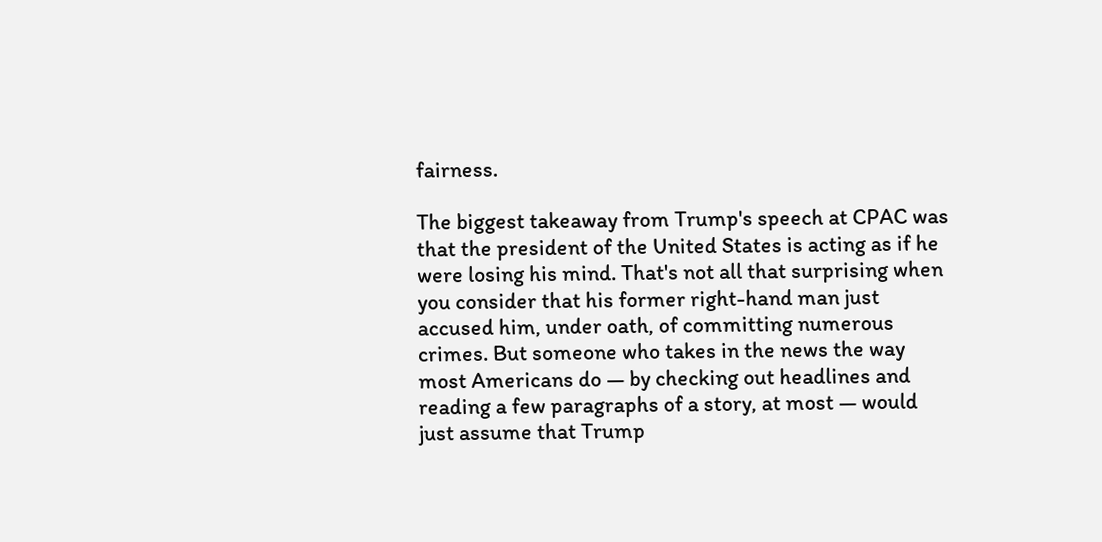fairness.

The biggest takeaway from Trump's speech at CPAC was that the president of the United States is acting as if he were losing his mind. That's not all that surprising when you consider that his former right-hand man just accused him, under oath, of committing numerous crimes. But someone who takes in the news the way most Americans do — by checking out headlines and reading a few paragraphs of a story, at most — would just assume that Trump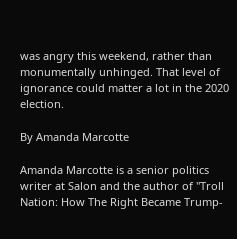was angry this weekend, rather than monumentally unhinged. That level of ignorance could matter a lot in the 2020 election.

By Amanda Marcotte

Amanda Marcotte is a senior politics writer at Salon and the author of "Troll Nation: How The Right Became Trump-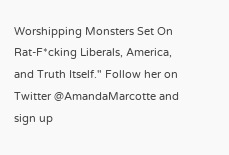Worshipping Monsters Set On Rat-F*cking Liberals, America, and Truth Itself." Follow her on Twitter @AmandaMarcotte and sign up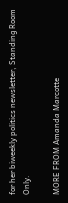for her biweekly politics newsletter, Standing Room Only.

MORE FROM Amanda Marcotte